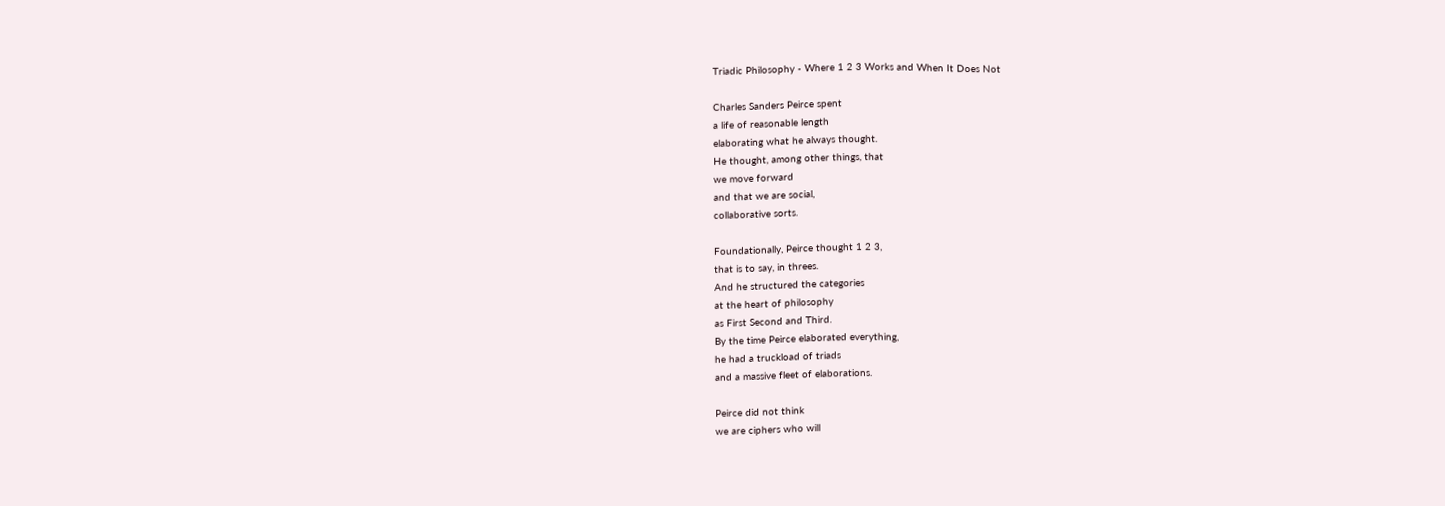Triadic Philosophy - Where 1 2 3 Works and When It Does Not

Charles Sanders Peirce spent
a life of reasonable length
elaborating what he always thought.
He thought, among other things, that
we move forward
and that we are social,
collaborative sorts.

Foundationally, Peirce thought 1 2 3,
that is to say, in threes.
And he structured the categories
at the heart of philosophy
as First Second and Third.
By the time Peirce elaborated everything,
he had a truckload of triads
and a massive fleet of elaborations.

Peirce did not think
we are ciphers who will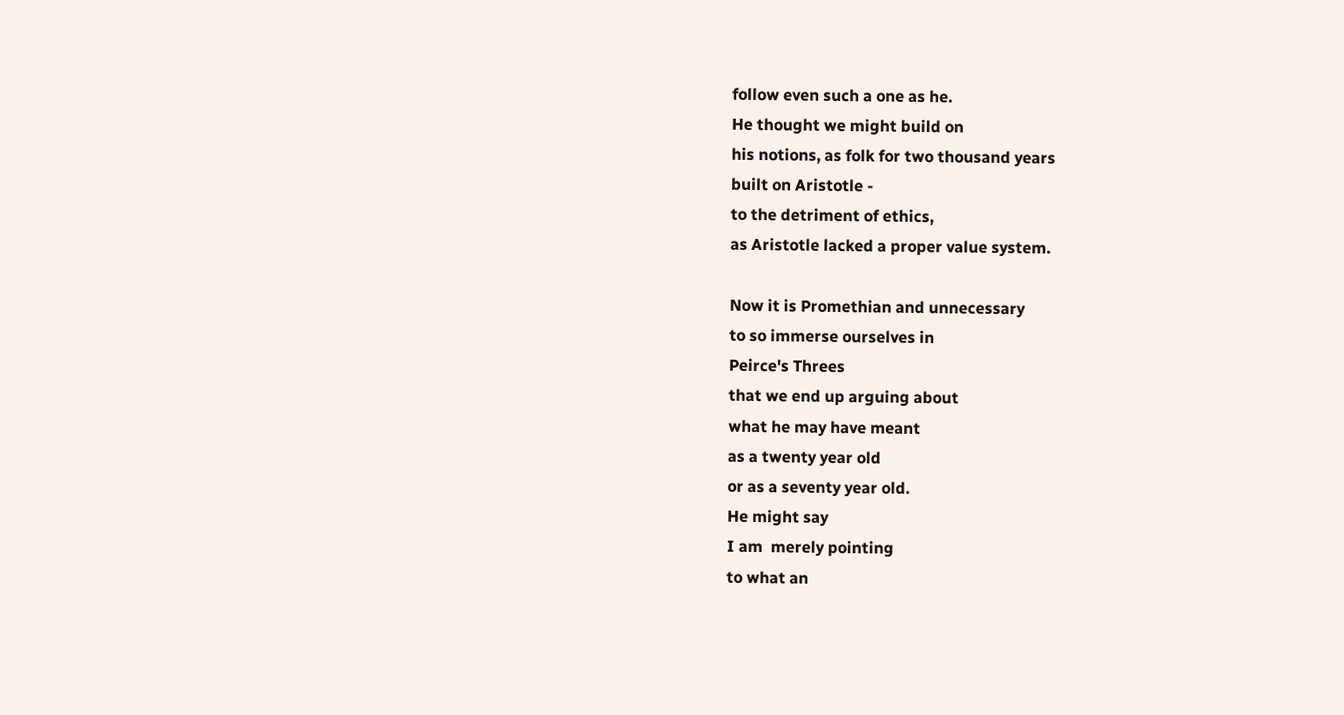follow even such a one as he.
He thought we might build on
his notions, as folk for two thousand years
built on Aristotle -
to the detriment of ethics,
as Aristotle lacked a proper value system.

Now it is Promethian and unnecessary
to so immerse ourselves in
Peirce's Threes
that we end up arguing about
what he may have meant
as a twenty year old
or as a seventy year old.
He might say
I am  merely pointing
to what an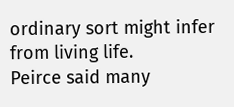ordinary sort might infer
from living life.
Peirce said many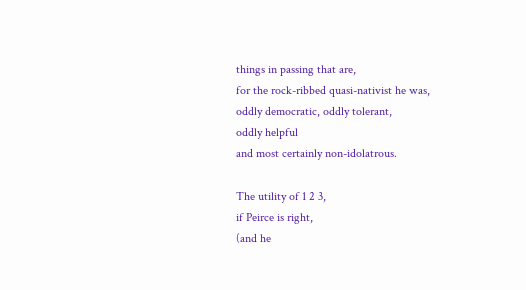things in passing that are,
for the rock-ribbed quasi-nativist he was,
oddly democratic, oddly tolerant,
oddly helpful
and most certainly non-idolatrous.

The utility of 1 2 3,
if Peirce is right,
(and he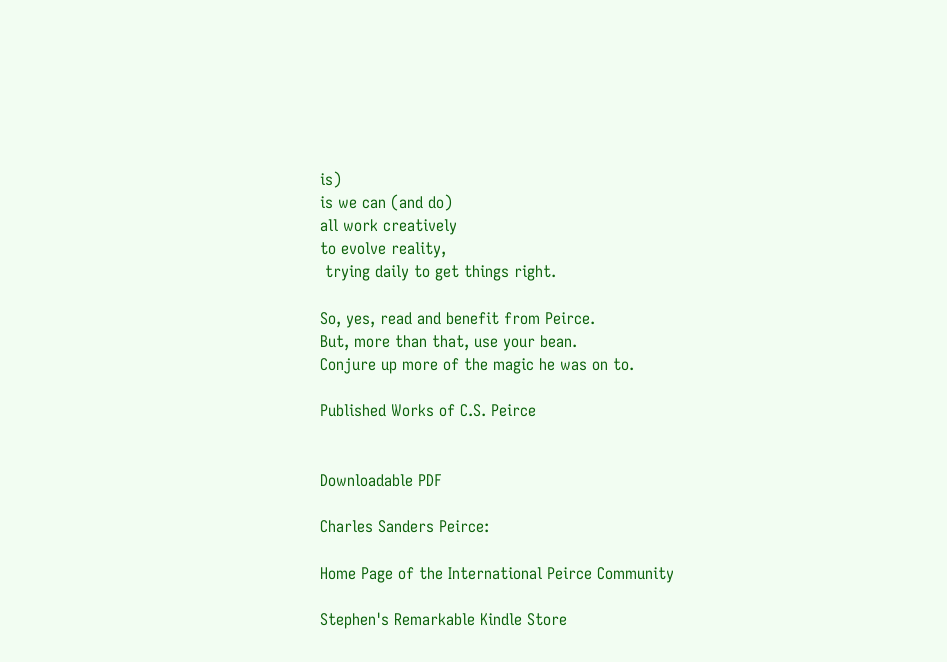is)
is we can (and do)
all work creatively
to evolve reality,
 trying daily to get things right.

So, yes, read and benefit from Peirce.
But, more than that, use your bean.
Conjure up more of the magic he was on to.

Published Works of C.S. Peirce


Downloadable PDF

Charles Sanders Peirce:

Home Page of the International Peirce Community

Stephen's Remarkable Kindle Store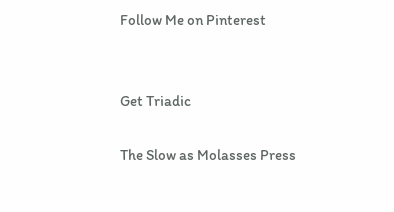Follow Me on Pinterest


Get Triadic

The Slow as Molasses Press